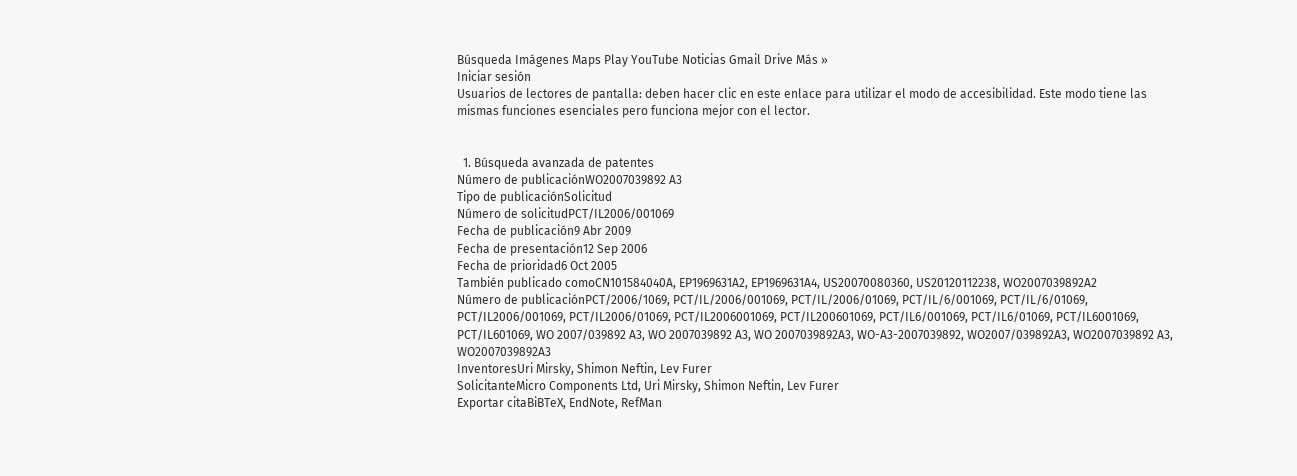Búsqueda Imágenes Maps Play YouTube Noticias Gmail Drive Más »
Iniciar sesión
Usuarios de lectores de pantalla: deben hacer clic en este enlace para utilizar el modo de accesibilidad. Este modo tiene las mismas funciones esenciales pero funciona mejor con el lector.


  1. Búsqueda avanzada de patentes
Número de publicaciónWO2007039892 A3
Tipo de publicaciónSolicitud
Número de solicitudPCT/IL2006/001069
Fecha de publicación9 Abr 2009
Fecha de presentación12 Sep 2006
Fecha de prioridad6 Oct 2005
También publicado comoCN101584040A, EP1969631A2, EP1969631A4, US20070080360, US20120112238, WO2007039892A2
Número de publicaciónPCT/2006/1069, PCT/IL/2006/001069, PCT/IL/2006/01069, PCT/IL/6/001069, PCT/IL/6/01069, PCT/IL2006/001069, PCT/IL2006/01069, PCT/IL2006001069, PCT/IL200601069, PCT/IL6/001069, PCT/IL6/01069, PCT/IL6001069, PCT/IL601069, WO 2007/039892 A3, WO 2007039892 A3, WO 2007039892A3, WO-A3-2007039892, WO2007/039892A3, WO2007039892 A3, WO2007039892A3
InventoresUri Mirsky, Shimon Neftin, Lev Furer
SolicitanteMicro Components Ltd, Uri Mirsky, Shimon Neftin, Lev Furer
Exportar citaBiBTeX, EndNote, RefMan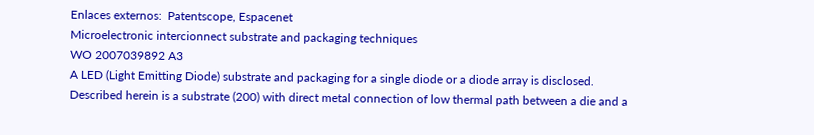Enlaces externos:  Patentscope, Espacenet
Microelectronic intercionnect substrate and packaging techniques
WO 2007039892 A3
A LED (Light Emitting Diode) substrate and packaging for a single diode or a diode array is disclosed. Described herein is a substrate (200) with direct metal connection of low thermal path between a die and a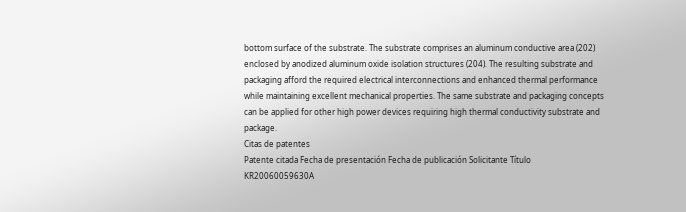bottom surface of the substrate. The substrate comprises an aluminum conductive area (202) enclosed by anodized aluminum oxide isolation structures (204). The resulting substrate and packaging afford the required electrical interconnections and enhanced thermal performance while maintaining excellent mechanical properties. The same substrate and packaging concepts can be applied for other high power devices requiring high thermal conductivity substrate and package.
Citas de patentes
Patente citada Fecha de presentación Fecha de publicación Solicitante Título
KR20060059630A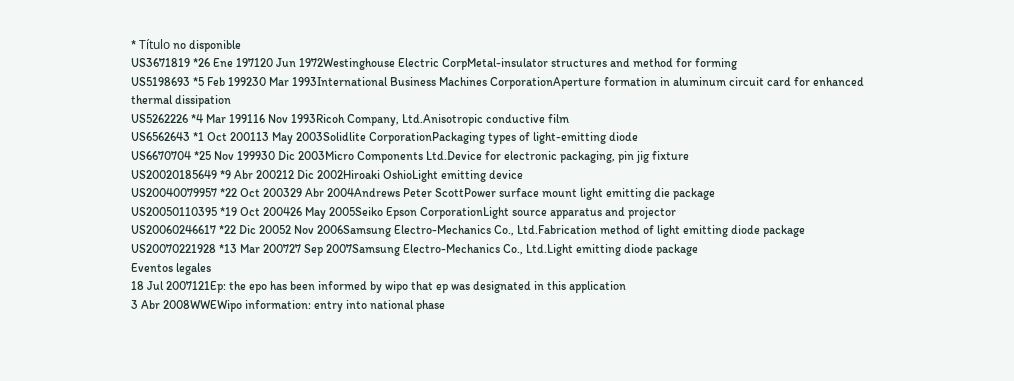* Título no disponible
US3671819 *26 Ene 197120 Jun 1972Westinghouse Electric CorpMetal-insulator structures and method for forming
US5198693 *5 Feb 199230 Mar 1993International Business Machines CorporationAperture formation in aluminum circuit card for enhanced thermal dissipation
US5262226 *4 Mar 199116 Nov 1993Ricoh Company, Ltd.Anisotropic conductive film
US6562643 *1 Oct 200113 May 2003Solidlite CorporationPackaging types of light-emitting diode
US6670704 *25 Nov 199930 Dic 2003Micro Components Ltd.Device for electronic packaging, pin jig fixture
US20020185649 *9 Abr 200212 Dic 2002Hiroaki OshioLight emitting device
US20040079957 *22 Oct 200329 Abr 2004Andrews Peter ScottPower surface mount light emitting die package
US20050110395 *19 Oct 200426 May 2005Seiko Epson CorporationLight source apparatus and projector
US20060246617 *22 Dic 20052 Nov 2006Samsung Electro-Mechanics Co., Ltd.Fabrication method of light emitting diode package
US20070221928 *13 Mar 200727 Sep 2007Samsung Electro-Mechanics Co., Ltd.Light emitting diode package
Eventos legales
18 Jul 2007121Ep: the epo has been informed by wipo that ep was designated in this application
3 Abr 2008WWEWipo information: entry into national phase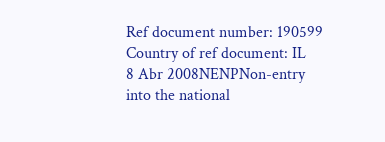Ref document number: 190599
Country of ref document: IL
8 Abr 2008NENPNon-entry into the national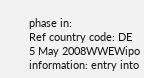phase in:
Ref country code: DE
5 May 2008WWEWipo information: entry into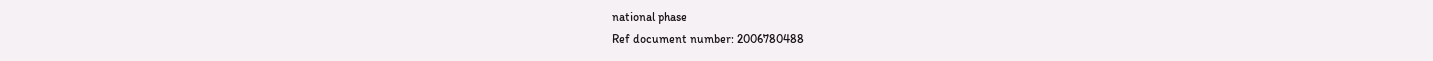national phase
Ref document number: 2006780488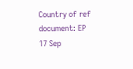Country of ref document: EP
17 Sep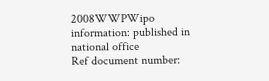2008WWPWipo information: published in national office
Ref document number: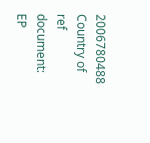2006780488
Country of ref document: EP